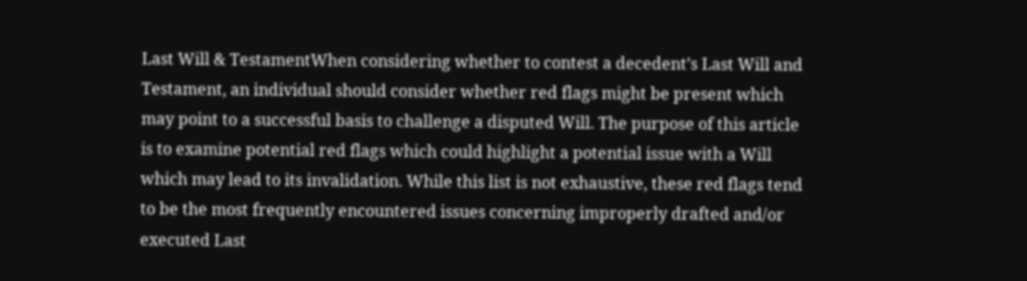Last Will & TestamentWhen considering whether to contest a decedent’s Last Will and Testament, an individual should consider whether red flags might be present which may point to a successful basis to challenge a disputed Will. The purpose of this article is to examine potential red flags which could highlight a potential issue with a Will which may lead to its invalidation. While this list is not exhaustive, these red flags tend to be the most frequently encountered issues concerning improperly drafted and/or executed Last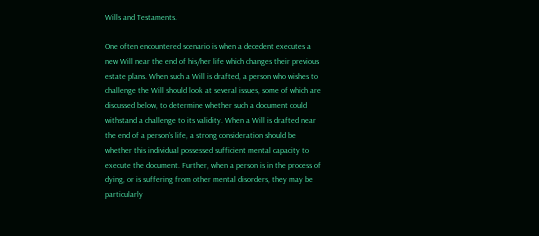Wills and Testaments.

One often encountered scenario is when a decedent executes a new Will near the end of his/her life which changes their previous estate plans. When such a Will is drafted, a person who wishes to challenge the Will should look at several issues, some of which are discussed below, to determine whether such a document could withstand a challenge to its validity. When a Will is drafted near the end of a person’s life, a strong consideration should be whether this individual possessed sufficient mental capacity to execute the document. Further, when a person is in the process of dying, or is suffering from other mental disorders, they may be particularly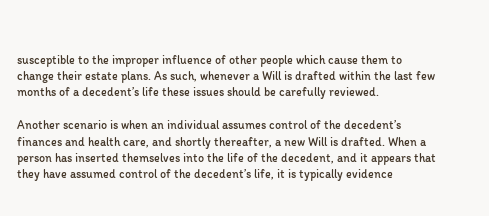susceptible to the improper influence of other people which cause them to change their estate plans. As such, whenever a Will is drafted within the last few months of a decedent’s life these issues should be carefully reviewed.

Another scenario is when an individual assumes control of the decedent’s finances and health care, and shortly thereafter, a new Will is drafted. When a person has inserted themselves into the life of the decedent, and it appears that they have assumed control of the decedent’s life, it is typically evidence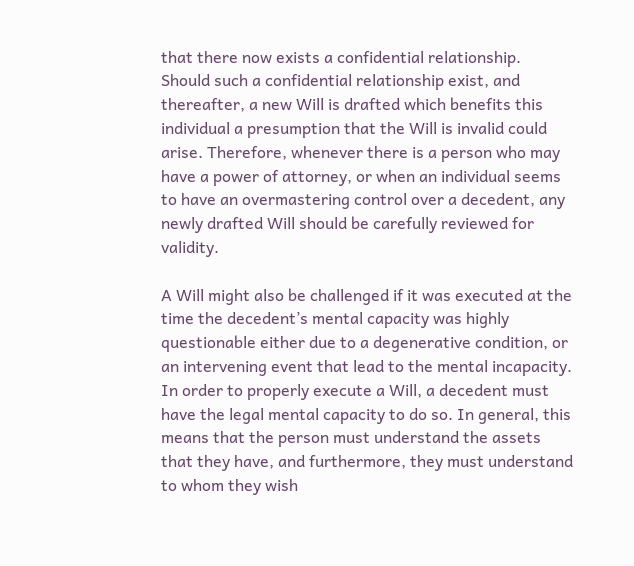that there now exists a confidential relationship. Should such a confidential relationship exist, and thereafter, a new Will is drafted which benefits this individual a presumption that the Will is invalid could arise. Therefore, whenever there is a person who may have a power of attorney, or when an individual seems to have an overmastering control over a decedent, any newly drafted Will should be carefully reviewed for validity.

A Will might also be challenged if it was executed at the time the decedent’s mental capacity was highly questionable either due to a degenerative condition, or an intervening event that lead to the mental incapacity. In order to properly execute a Will, a decedent must have the legal mental capacity to do so. In general, this means that the person must understand the assets that they have, and furthermore, they must understand to whom they wish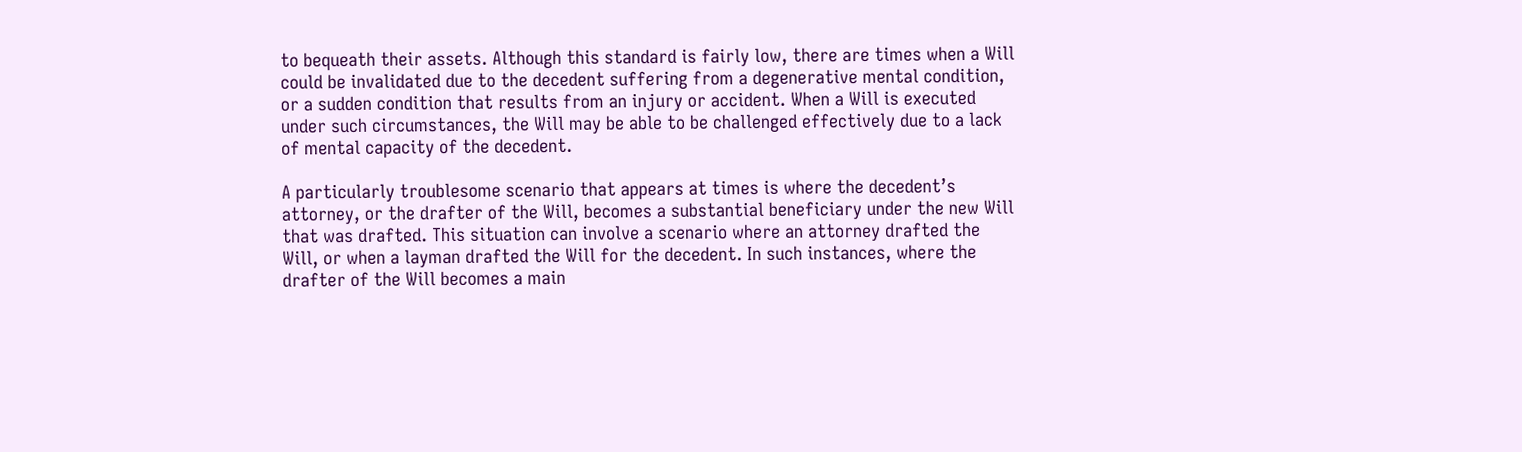to bequeath their assets. Although this standard is fairly low, there are times when a Will could be invalidated due to the decedent suffering from a degenerative mental condition, or a sudden condition that results from an injury or accident. When a Will is executed under such circumstances, the Will may be able to be challenged effectively due to a lack of mental capacity of the decedent.

A particularly troublesome scenario that appears at times is where the decedent’s attorney, or the drafter of the Will, becomes a substantial beneficiary under the new Will that was drafted. This situation can involve a scenario where an attorney drafted the Will, or when a layman drafted the Will for the decedent. In such instances, where the drafter of the Will becomes a main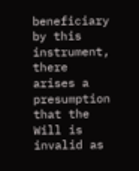beneficiary by this instrument, there arises a presumption that the Will is invalid as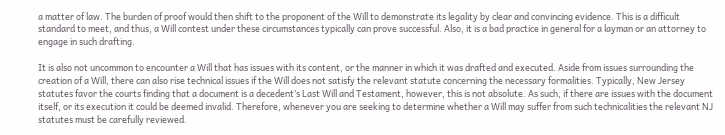a matter of law. The burden of proof would then shift to the proponent of the Will to demonstrate its legality by clear and convincing evidence. This is a difficult standard to meet, and thus, a Will contest under these circumstances typically can prove successful. Also, it is a bad practice in general for a layman or an attorney to engage in such drafting.

It is also not uncommon to encounter a Will that has issues with its content, or the manner in which it was drafted and executed. Aside from issues surrounding the creation of a Will, there can also rise technical issues if the Will does not satisfy the relevant statute concerning the necessary formalities. Typically, New Jersey statutes favor the courts finding that a document is a decedent’s Last Will and Testament, however, this is not absolute. As such, if there are issues with the document itself, or its execution it could be deemed invalid. Therefore, whenever you are seeking to determine whether a Will may suffer from such technicalities the relevant NJ statutes must be carefully reviewed.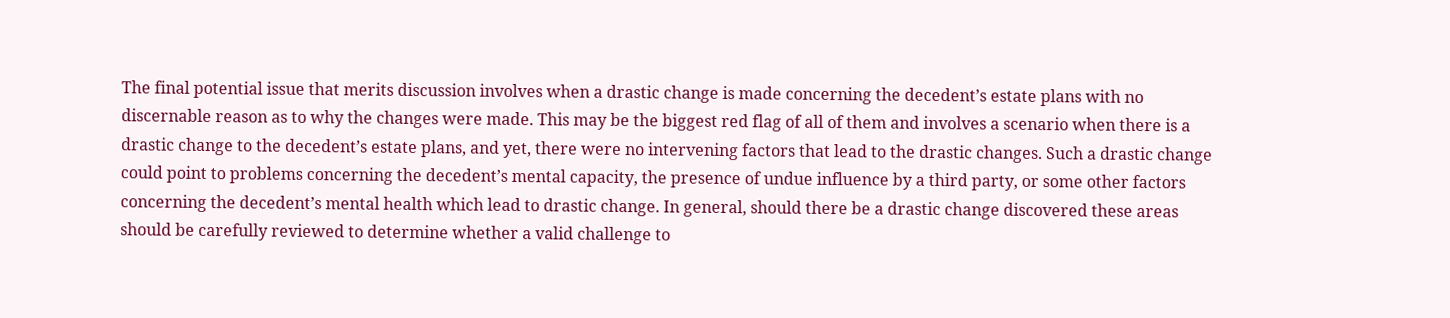The final potential issue that merits discussion involves when a drastic change is made concerning the decedent’s estate plans with no discernable reason as to why the changes were made. This may be the biggest red flag of all of them and involves a scenario when there is a drastic change to the decedent’s estate plans, and yet, there were no intervening factors that lead to the drastic changes. Such a drastic change could point to problems concerning the decedent’s mental capacity, the presence of undue influence by a third party, or some other factors concerning the decedent’s mental health which lead to drastic change. In general, should there be a drastic change discovered these areas should be carefully reviewed to determine whether a valid challenge to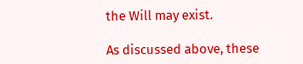the Will may exist.

As discussed above, these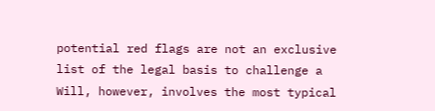potential red flags are not an exclusive list of the legal basis to challenge a Will, however, involves the most typical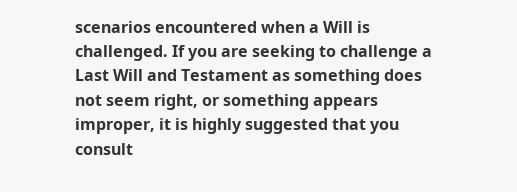scenarios encountered when a Will is challenged. If you are seeking to challenge a Last Will and Testament as something does not seem right, or something appears improper, it is highly suggested that you consult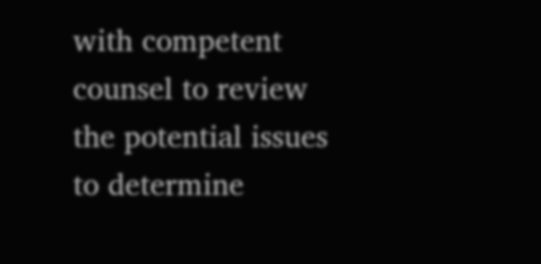with competent counsel to review the potential issues to determine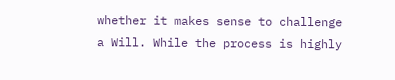whether it makes sense to challenge a Will. While the process is highly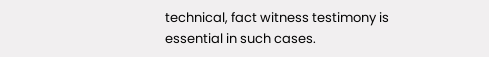technical, fact witness testimony is essential in such cases.